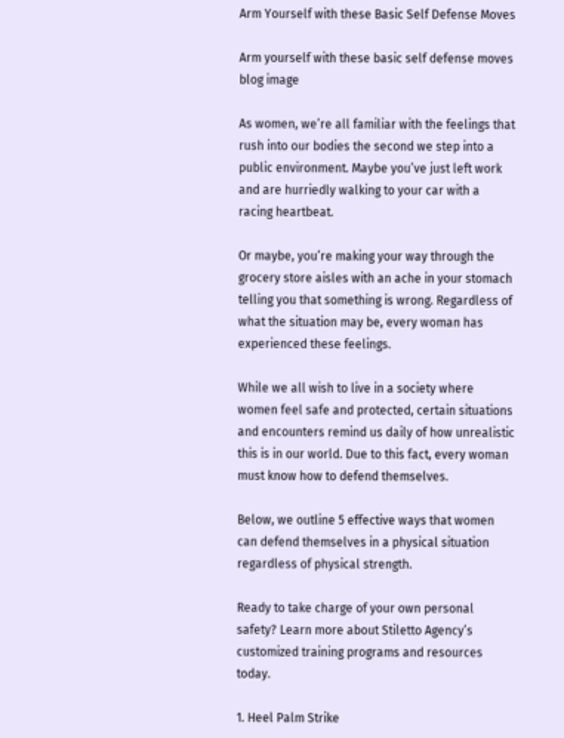Arm Yourself with these Basic Self Defense Moves

Arm yourself with these basic self defense moves blog image

As women, we’re all familiar with the feelings that rush into our bodies the second we step into a public environment. Maybe you’ve just left work and are hurriedly walking to your car with a racing heartbeat.

Or maybe, you’re making your way through the grocery store aisles with an ache in your stomach telling you that something is wrong. Regardless of what the situation may be, every woman has experienced these feelings.

While we all wish to live in a society where women feel safe and protected, certain situations and encounters remind us daily of how unrealistic this is in our world. Due to this fact, every woman must know how to defend themselves.

Below, we outline 5 effective ways that women can defend themselves in a physical situation regardless of physical strength.

Ready to take charge of your own personal safety? Learn more about Stiletto Agency’s customized training programs and resources today.

1. Heel Palm Strike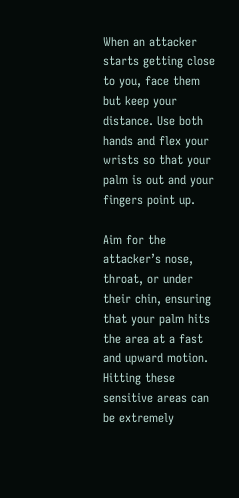When an attacker starts getting close to you, face them but keep your distance. Use both hands and flex your wrists so that your palm is out and your fingers point up.

Aim for the attacker’s nose, throat, or under their chin, ensuring that your palm hits the area at a fast and upward motion. Hitting these sensitive areas can be extremely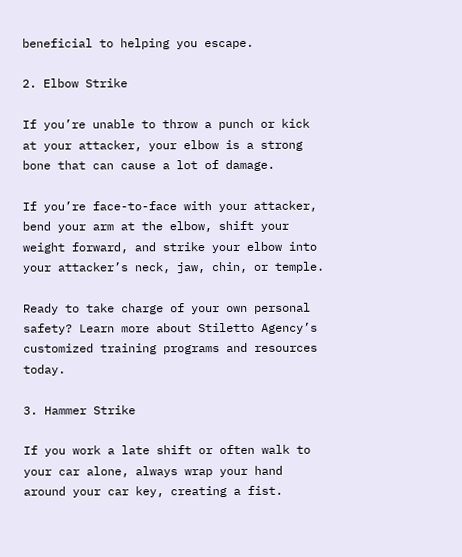beneficial to helping you escape.

2. Elbow Strike

If you’re unable to throw a punch or kick at your attacker, your elbow is a strong bone that can cause a lot of damage.

If you’re face-to-face with your attacker, bend your arm at the elbow, shift your weight forward, and strike your elbow into your attacker’s neck, jaw, chin, or temple.

Ready to take charge of your own personal safety? Learn more about Stiletto Agency’s customized training programs and resources today.

3. Hammer Strike

If you work a late shift or often walk to your car alone, always wrap your hand around your car key, creating a fist.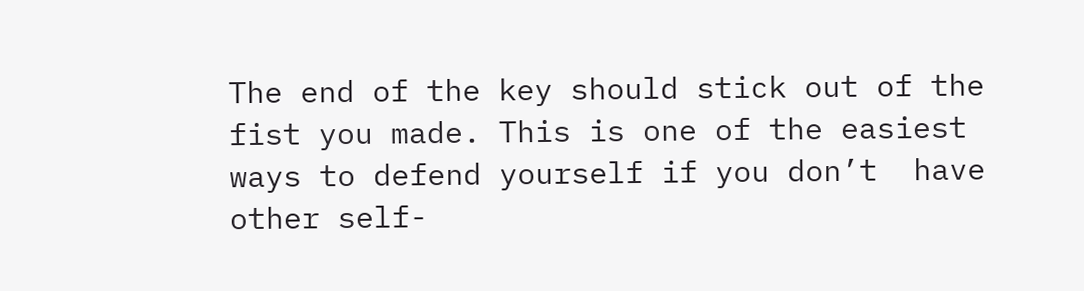The end of the key should stick out of the fist you made. This is one of the easiest ways to defend yourself if you don’t  have other self-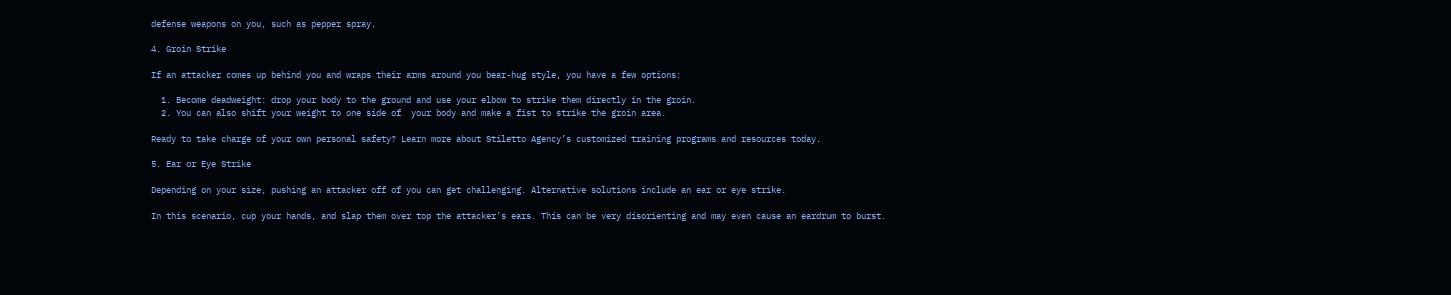defense weapons on you, such as pepper spray.

4. Groin Strike

If an attacker comes up behind you and wraps their arms around you bear-hug style, you have a few options:

  1. Become deadweight: drop your body to the ground and use your elbow to strike them directly in the groin.
  2. You can also shift your weight to one side of  your body and make a fist to strike the groin area.

Ready to take charge of your own personal safety? Learn more about Stiletto Agency’s customized training programs and resources today.

5. Ear or Eye Strike

Depending on your size, pushing an attacker off of you can get challenging. Alternative solutions include an ear or eye strike.

In this scenario, cup your hands, and slap them over top the attacker’s ears. This can be very disorienting and may even cause an eardrum to burst.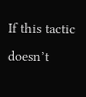If this tactic doesn’t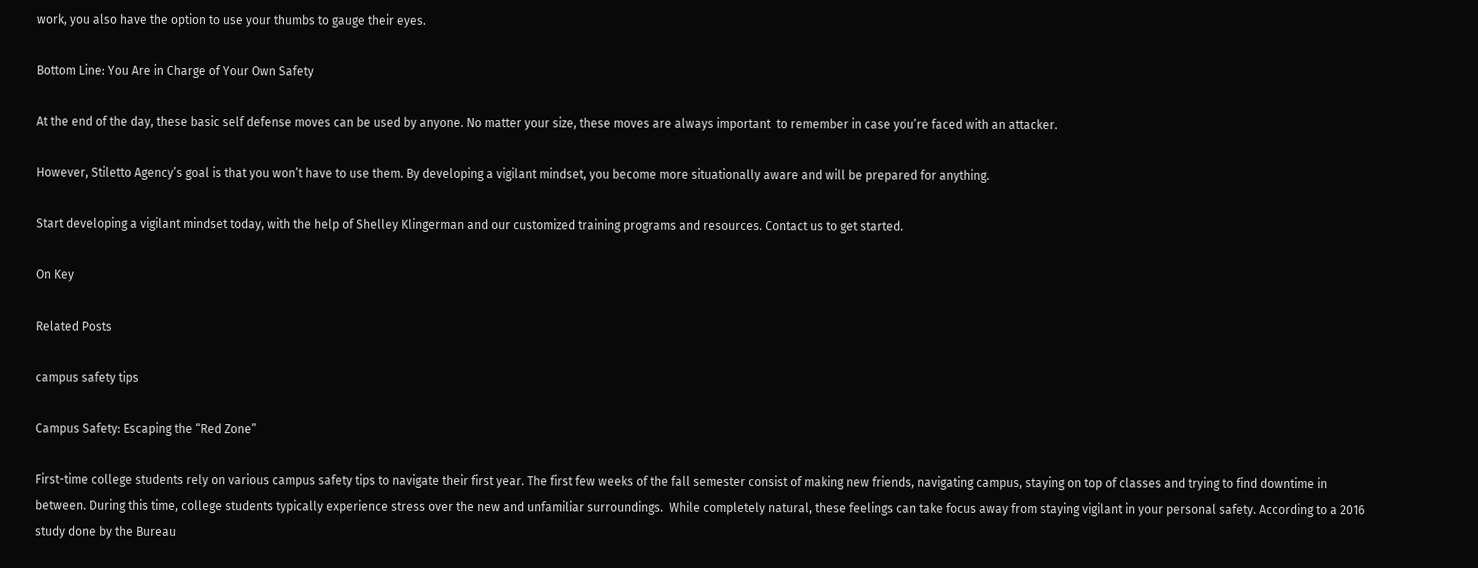work, you also have the option to use your thumbs to gauge their eyes.

Bottom Line: You Are in Charge of Your Own Safety

At the end of the day, these basic self defense moves can be used by anyone. No matter your size, these moves are always important  to remember in case you’re faced with an attacker.

However, Stiletto Agency’s goal is that you won’t have to use them. By developing a vigilant mindset, you become more situationally aware and will be prepared for anything.

Start developing a vigilant mindset today, with the help of Shelley Klingerman and our customized training programs and resources. Contact us to get started.

On Key

Related Posts

campus safety tips

Campus Safety: Escaping the “Red Zone”

First-time college students rely on various campus safety tips to navigate their first year. The first few weeks of the fall semester consist of making new friends, navigating campus, staying on top of classes and trying to find downtime in between. During this time, college students typically experience stress over the new and unfamiliar surroundings.  While completely natural, these feelings can take focus away from staying vigilant in your personal safety. According to a 2016 study done by the Bureau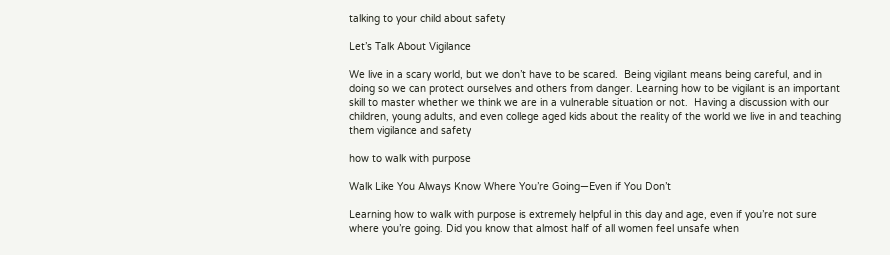talking to your child about safety

Let’s Talk About Vigilance

We live in a scary world, but we don’t have to be scared.  Being vigilant means being careful, and in doing so we can protect ourselves and others from danger. Learning how to be vigilant is an important skill to master whether we think we are in a vulnerable situation or not.  Having a discussion with our children, young adults, and even college aged kids about the reality of the world we live in and teaching them vigilance and safety

how to walk with purpose

Walk Like You Always Know Where You’re Going—Even if You Don’t

Learning how to walk with purpose is extremely helpful in this day and age, even if you’re not sure where you’re going. Did you know that almost half of all women feel unsafe when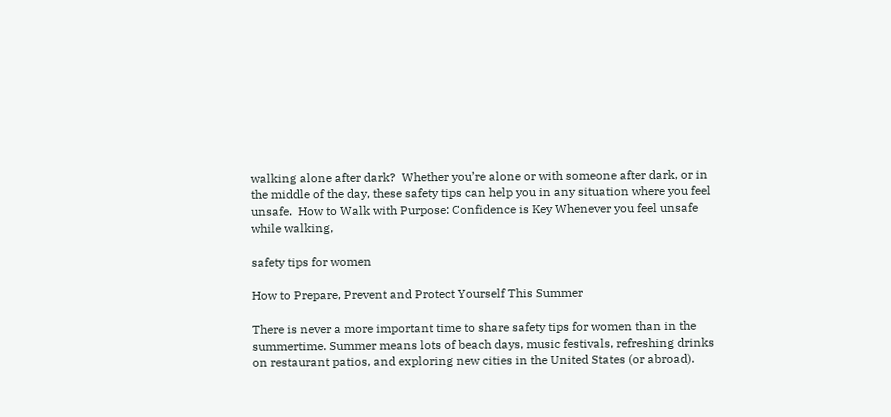walking alone after dark?  Whether you’re alone or with someone after dark, or in the middle of the day, these safety tips can help you in any situation where you feel unsafe.  How to Walk with Purpose: Confidence is Key Whenever you feel unsafe while walking,

safety tips for women

How to Prepare, Prevent and Protect Yourself This Summer

There is never a more important time to share safety tips for women than in the summertime. Summer means lots of beach days, music festivals, refreshing drinks on restaurant patios, and exploring new cities in the United States (or abroad).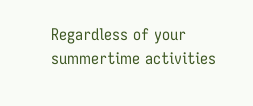Regardless of your summertime activities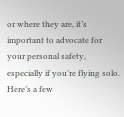or where they are, it’s important to advocate for your personal safety, especially if you’re flying solo. Here’s a few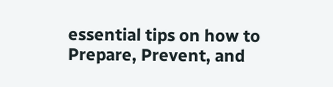essential tips on how to Prepare, Prevent, and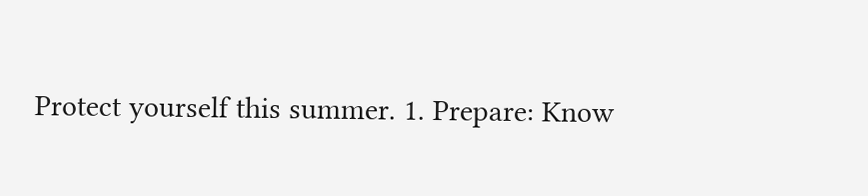Protect yourself this summer. 1. Prepare: Know